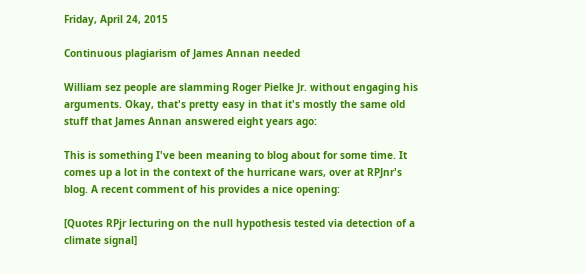Friday, April 24, 2015

Continuous plagiarism of James Annan needed

William sez people are slamming Roger Pielke Jr. without engaging his arguments. Okay, that's pretty easy in that it's mostly the same old stuff that James Annan answered eight years ago:

This is something I've been meaning to blog about for some time. It comes up a lot in the context of the hurricane wars, over at RPJnr's blog. A recent comment of his provides a nice opening:

[Quotes RPjr lecturing on the null hypothesis tested via detection of a climate signal]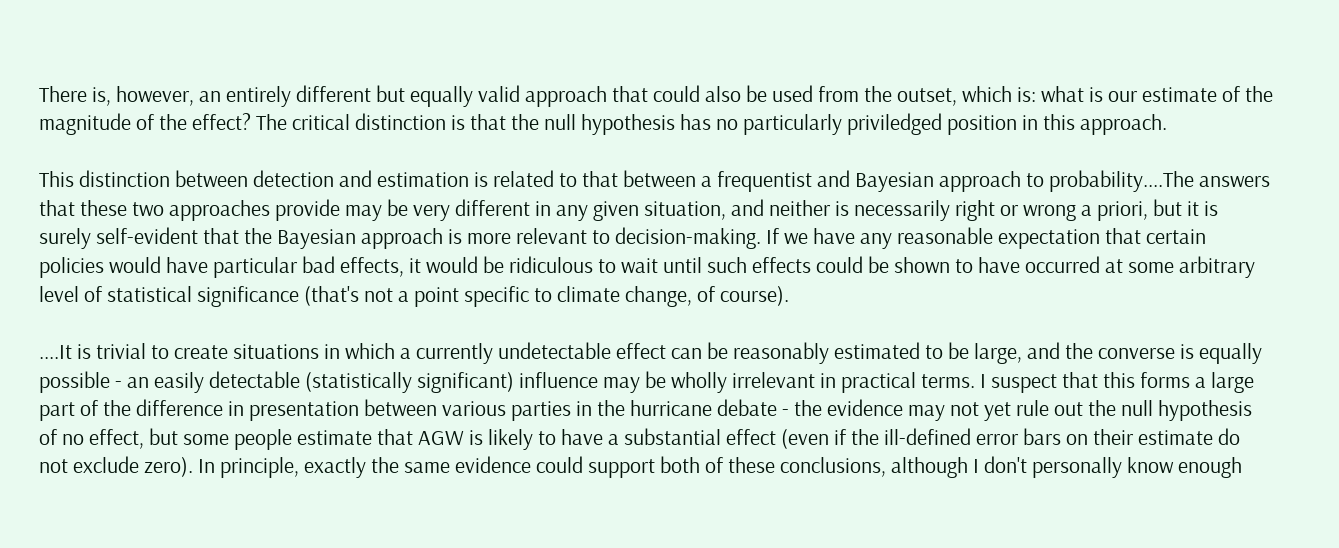There is, however, an entirely different but equally valid approach that could also be used from the outset, which is: what is our estimate of the magnitude of the effect? The critical distinction is that the null hypothesis has no particularly priviledged position in this approach.

This distinction between detection and estimation is related to that between a frequentist and Bayesian approach to probability....The answers that these two approaches provide may be very different in any given situation, and neither is necessarily right or wrong a priori, but it is surely self-evident that the Bayesian approach is more relevant to decision-making. If we have any reasonable expectation that certain policies would have particular bad effects, it would be ridiculous to wait until such effects could be shown to have occurred at some arbitrary level of statistical significance (that's not a point specific to climate change, of course).

....It is trivial to create situations in which a currently undetectable effect can be reasonably estimated to be large, and the converse is equally possible - an easily detectable (statistically significant) influence may be wholly irrelevant in practical terms. I suspect that this forms a large part of the difference in presentation between various parties in the hurricane debate - the evidence may not yet rule out the null hypothesis of no effect, but some people estimate that AGW is likely to have a substantial effect (even if the ill-defined error bars on their estimate do not exclude zero). In principle, exactly the same evidence could support both of these conclusions, although I don't personally know enough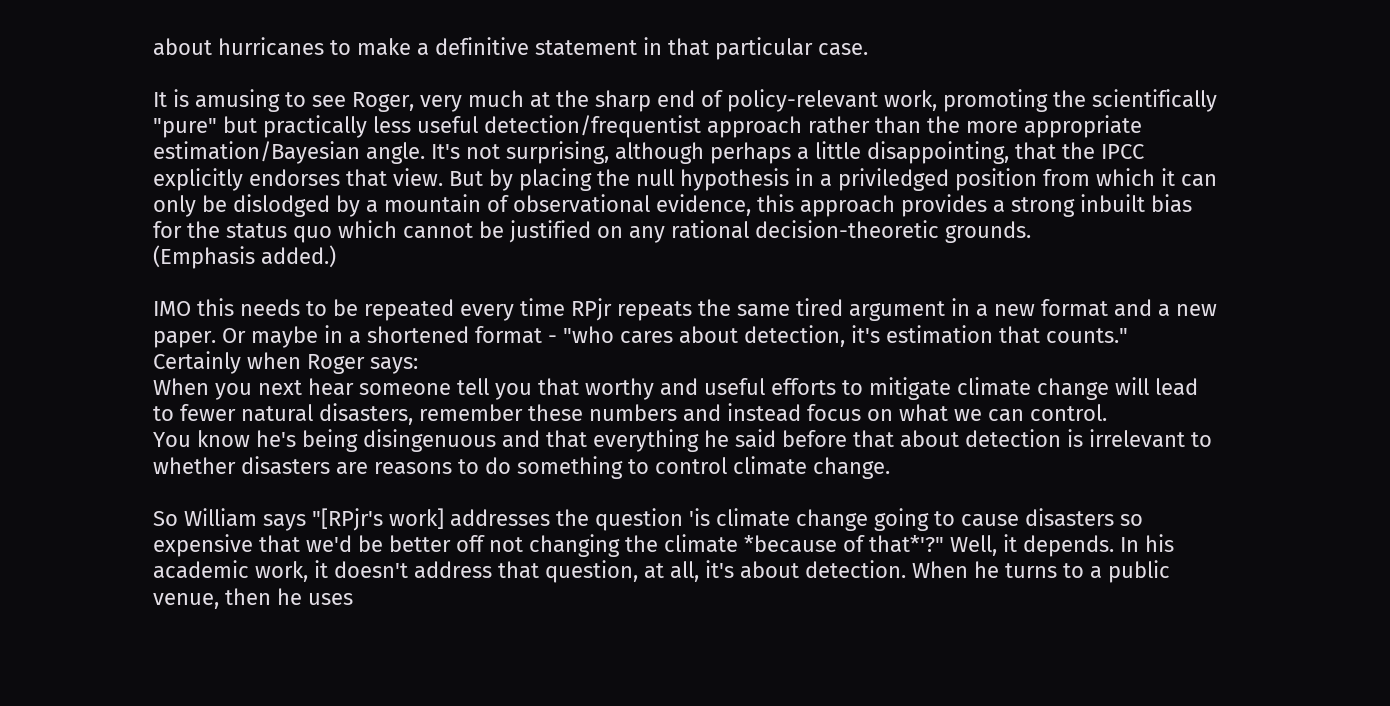about hurricanes to make a definitive statement in that particular case.

It is amusing to see Roger, very much at the sharp end of policy-relevant work, promoting the scientifically "pure" but practically less useful detection/frequentist approach rather than the more appropriate estimation/Bayesian angle. It's not surprising, although perhaps a little disappointing, that the IPCC explicitly endorses that view. But by placing the null hypothesis in a priviledged position from which it can only be dislodged by a mountain of observational evidence, this approach provides a strong inbuilt bias for the status quo which cannot be justified on any rational decision-theoretic grounds.
(Emphasis added.)

IMO this needs to be repeated every time RPjr repeats the same tired argument in a new format and a new paper. Or maybe in a shortened format - "who cares about detection, it's estimation that counts." Certainly when Roger says:
When you next hear someone tell you that worthy and useful efforts to mitigate climate change will lead to fewer natural disasters, remember these numbers and instead focus on what we can control.
You know he's being disingenuous and that everything he said before that about detection is irrelevant to whether disasters are reasons to do something to control climate change.

So William says "[RPjr's work] addresses the question 'is climate change going to cause disasters so expensive that we'd be better off not changing the climate *because of that*'?" Well, it depends. In his academic work, it doesn't address that question, at all, it's about detection. When he turns to a public venue, then he uses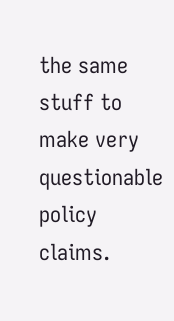the same stuff to make very questionable policy claims.